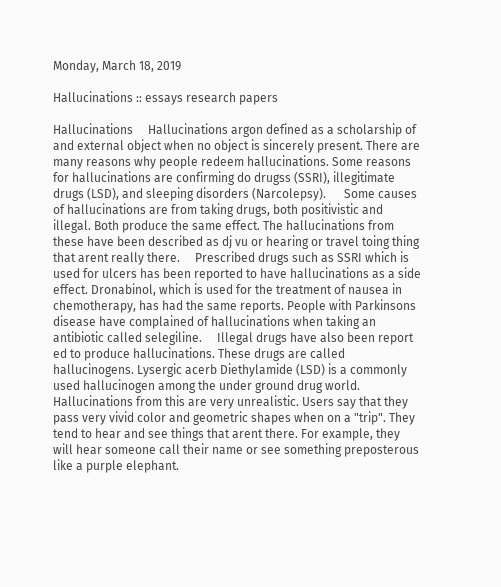Monday, March 18, 2019

Hallucinations :: essays research papers

Hallucinations     Hallucinations argon defined as a scholarship of and external object when no object is sincerely present. There are many reasons why people redeem hallucinations. Some reasons for hallucinations are confirming do drugss (SSRI), illegitimate drugs (LSD), and sleeping disorders (Narcolepsy).      Some causes of hallucinations are from taking drugs, both positivistic and illegal. Both produce the same effect. The hallucinations from these have been described as dj vu or hearing or travel toing thing that arent really there.     Prescribed drugs such as SSRI which is used for ulcers has been reported to have hallucinations as a side effect. Dronabinol, which is used for the treatment of nausea in chemotherapy, has had the same reports. People with Parkinsons disease have complained of hallucinations when taking an antibiotic called selegiline.     Illegal drugs have also been report ed to produce hallucinations. These drugs are called hallucinogens. Lysergic acerb Diethylamide (LSD) is a commonly used hallucinogen among the under ground drug world. Hallucinations from this are very unrealistic. Users say that they pass very vivid color and geometric shapes when on a "trip". They tend to hear and see things that arent there. For example, they will hear someone call their name or see something preposterous like a purple elephant.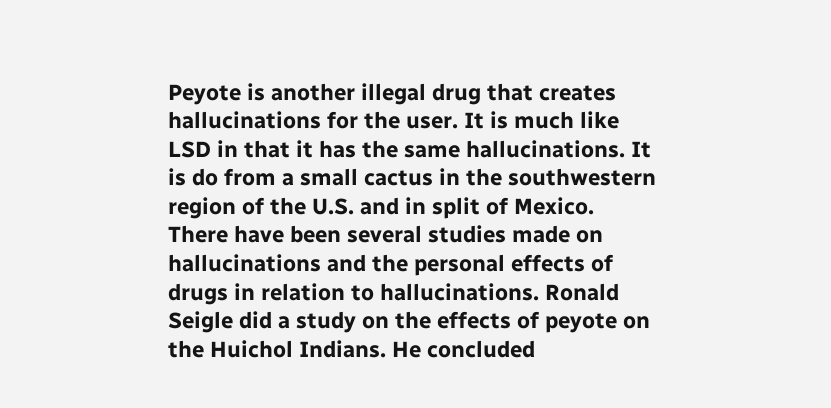Peyote is another illegal drug that creates hallucinations for the user. It is much like LSD in that it has the same hallucinations. It is do from a small cactus in the southwestern region of the U.S. and in split of Mexico.      There have been several studies made on hallucinations and the personal effects of drugs in relation to hallucinations. Ronald Seigle did a study on the effects of peyote on the Huichol Indians. He concluded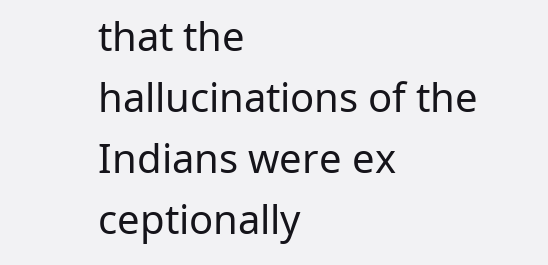that the hallucinations of the Indians were ex ceptionally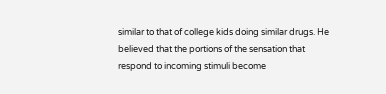similar to that of college kids doing similar drugs. He believed that the portions of the sensation that respond to incoming stimuli become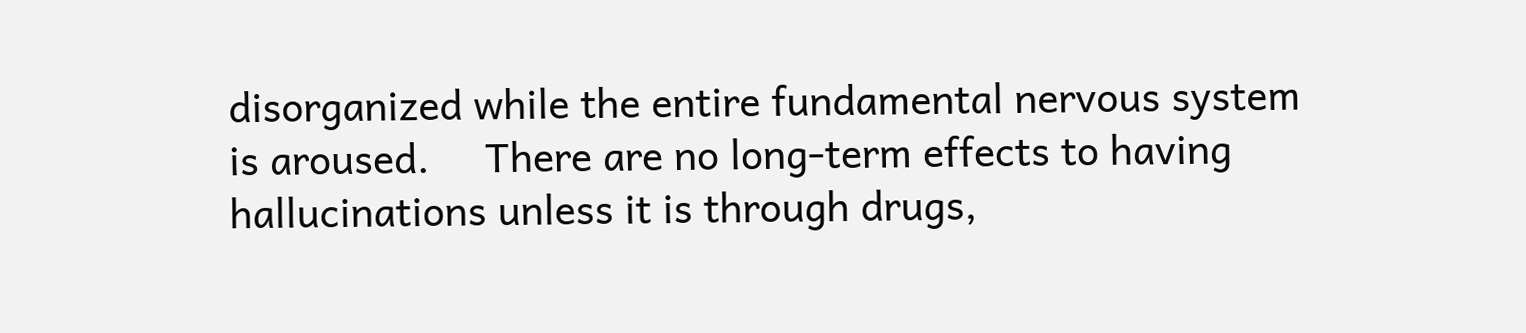disorganized while the entire fundamental nervous system is aroused.     There are no long-term effects to having hallucinations unless it is through drugs,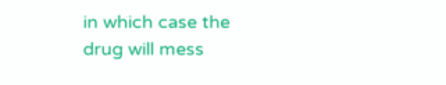in which case the drug will mess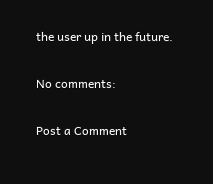the user up in the future.

No comments:

Post a Comment